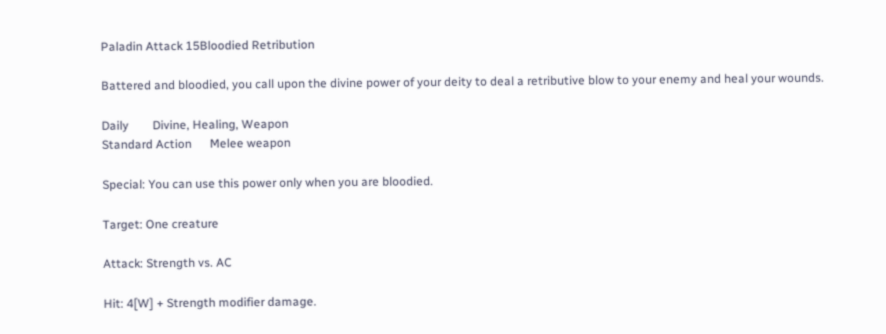Paladin Attack 15Bloodied Retribution

Battered and bloodied, you call upon the divine power of your deity to deal a retributive blow to your enemy and heal your wounds.

Daily        Divine, Healing, Weapon
Standard Action      Melee weapon

Special: You can use this power only when you are bloodied.

Target: One creature

Attack: Strength vs. AC

Hit: 4[W] + Strength modifier damage.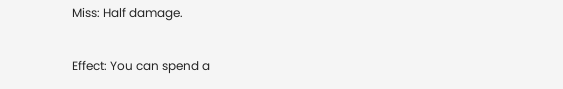Miss: Half damage.

Effect: You can spend a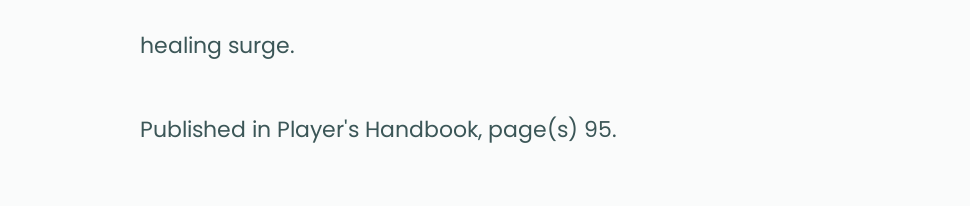healing surge.

Published in Player's Handbook, page(s) 95.